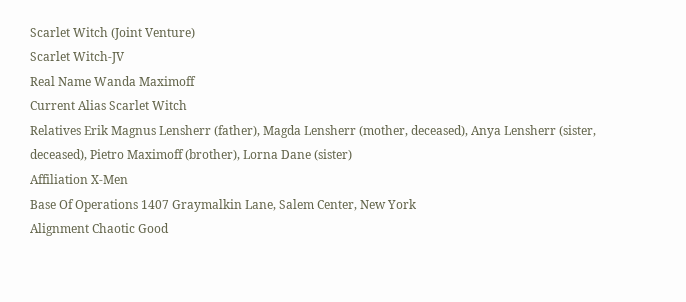Scarlet Witch (Joint Venture)
Scarlet Witch-JV
Real Name Wanda Maximoff
Current Alias Scarlet Witch
Relatives Erik Magnus Lensherr (father), Magda Lensherr (mother, deceased), Anya Lensherr (sister, deceased), Pietro Maximoff (brother), Lorna Dane (sister)
Affiliation X-Men
Base Of Operations 1407 Graymalkin Lane, Salem Center, New York
Alignment Chaotic Good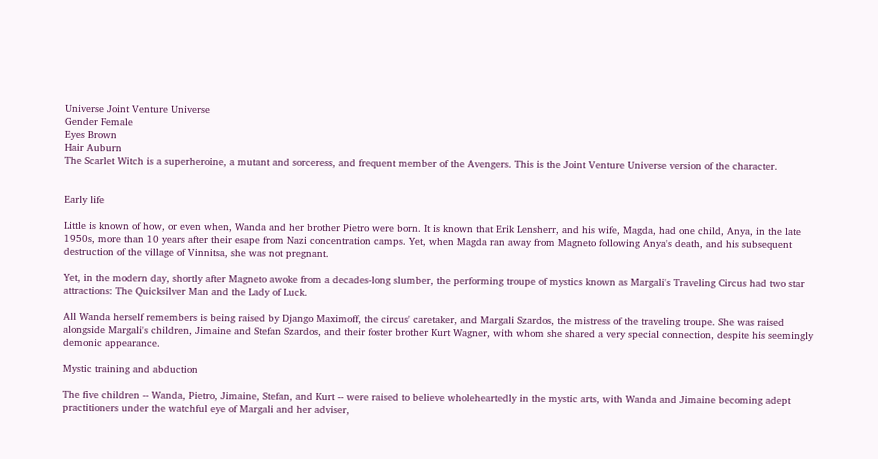Universe Joint Venture Universe
Gender Female
Eyes Brown
Hair Auburn
The Scarlet Witch is a superheroine, a mutant and sorceress, and frequent member of the Avengers. This is the Joint Venture Universe version of the character.


Early life

Little is known of how, or even when, Wanda and her brother Pietro were born. It is known that Erik Lensherr, and his wife, Magda, had one child, Anya, in the late 1950s, more than 10 years after their esape from Nazi concentration camps. Yet, when Magda ran away from Magneto following Anya's death, and his subsequent destruction of the village of Vinnitsa, she was not pregnant.

Yet, in the modern day, shortly after Magneto awoke from a decades-long slumber, the performing troupe of mystics known as Margali's Traveling Circus had two star attractions: The Quicksilver Man and the Lady of Luck.

All Wanda herself remembers is being raised by Django Maximoff, the circus' caretaker, and Margali Szardos, the mistress of the traveling troupe. She was raised alongside Margali's children, Jimaine and Stefan Szardos, and their foster brother Kurt Wagner, with whom she shared a very special connection, despite his seemingly demonic appearance.

Mystic training and abduction

The five children -- Wanda, Pietro, Jimaine, Stefan, and Kurt -- were raised to believe wholeheartedly in the mystic arts, with Wanda and Jimaine becoming adept practitioners under the watchful eye of Margali and her adviser,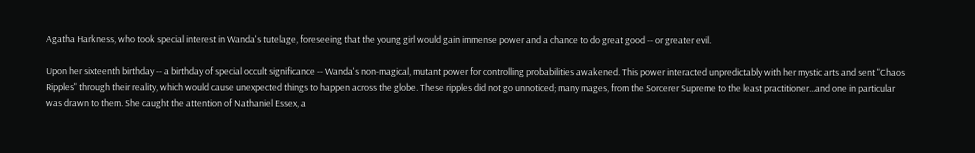Agatha Harkness, who took special interest in Wanda's tutelage, foreseeing that the young girl would gain immense power and a chance to do great good -- or greater evil.

Upon her sixteenth birthday -- a birthday of special occult significance -- Wanda's non-magical, mutant power for controlling probabilities awakened. This power interacted unpredictably with her mystic arts and sent "Chaos Ripples" through their reality, which would cause unexpected things to happen across the globe. These ripples did not go unnoticed; many mages, from the Sorcerer Supreme to the least practitioner...and one in particular was drawn to them. She caught the attention of Nathaniel Essex, a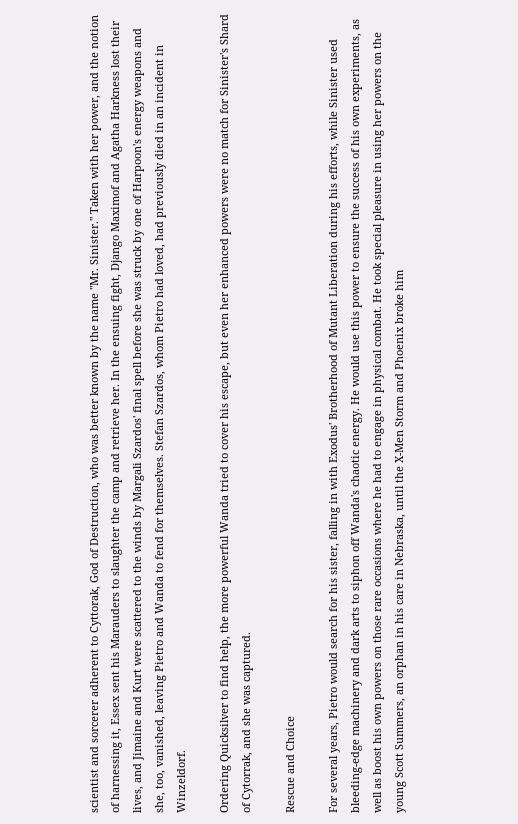scientist and sorcerer adherent to Cyttorak, God of Destruction, who was better known by the name "Mr. Sinister." Taken with her power, and the notion of harnessing it, Essex sent his Marauders to slaughter the camp and retrieve her. In the ensuing fight, Django Maximof and Agatha Harkness lost their lives, and Jimaine and Kurt were scattered to the winds by Margali Szardos' final spell before she was struck by one of Harpoon's energy weapons and she, too, vanished, leaving Pietro and Wanda to fend for themselves. Stefan Szardos, whom Pietro had loved, had previously died in an incident in Winzeldorf.

Ordering Quicksilver to find help, the more powerful Wanda tried to cover his escape, but even her enhanced powers were no match for Sinister's Shard of Cytorrak, and she was captured.

Rescue and Choice

For several years, Pietro would search for his sister, falling in with Exodus' Brotherhood of Mutant Liberation during his efforts, while Sinister used bleeding-edge machinery and dark arts to siphon off Wanda's chaotic energy. He would use this power to ensure the success of his own experiments, as well as boost his own powers on those rare occasions where he had to engage in physical combat. He took special pleasure in using her powers on the young Scott Summers, an orphan in his care in Nebraska, until the X-Men Storm and Phoenix broke him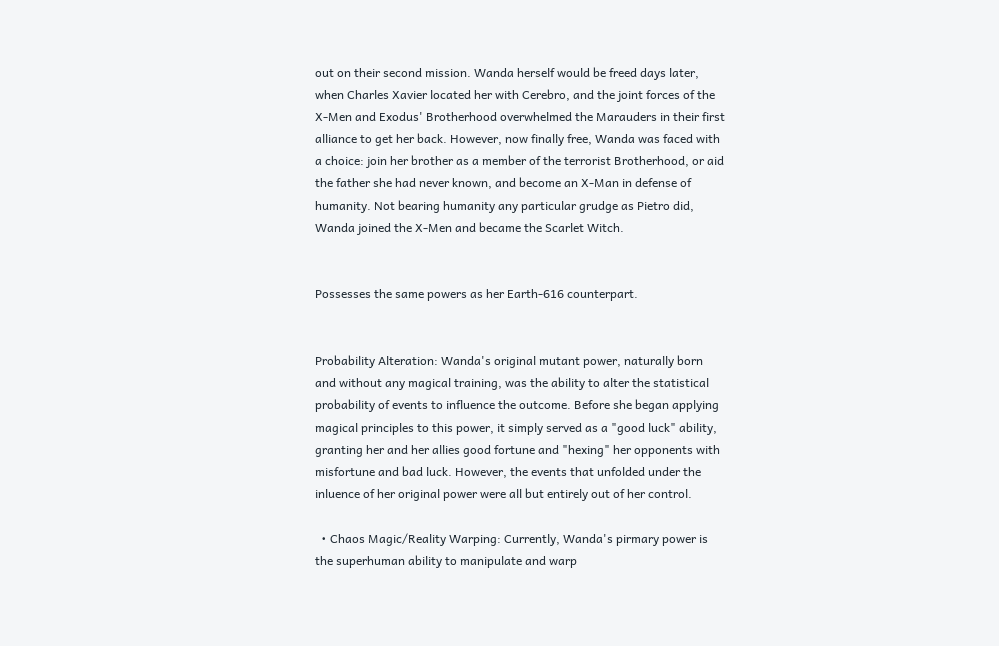out on their second mission. Wanda herself would be freed days later, when Charles Xavier located her with Cerebro, and the joint forces of the X-Men and Exodus' Brotherhood overwhelmed the Marauders in their first alliance to get her back. However, now finally free, Wanda was faced with a choice: join her brother as a member of the terrorist Brotherhood, or aid the father she had never known, and become an X-Man in defense of humanity. Not bearing humanity any particular grudge as Pietro did, Wanda joined the X-Men and became the Scarlet Witch.


Possesses the same powers as her Earth-616 counterpart.


Probability Alteration: Wanda's original mutant power, naturally born and without any magical training, was the ability to alter the statistical probability of events to influence the outcome. Before she began applying magical principles to this power, it simply served as a "good luck" ability, granting her and her allies good fortune and "hexing" her opponents with misfortune and bad luck. However, the events that unfolded under the inluence of her original power were all but entirely out of her control.

  • Chaos Magic/Reality Warping: Currently, Wanda's pirmary power is the superhuman ability to manipulate and warp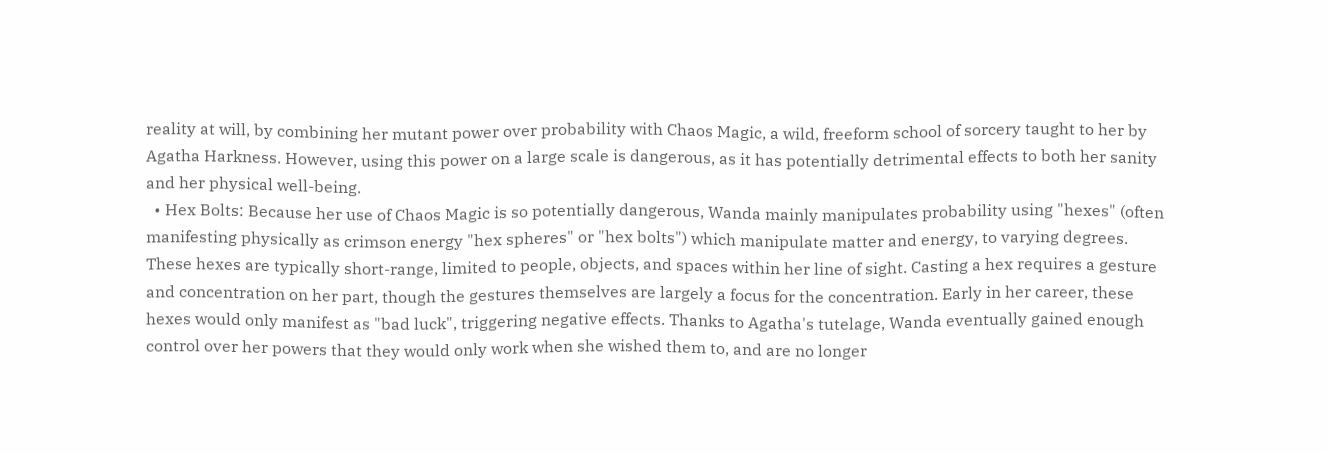reality at will, by combining her mutant power over probability with Chaos Magic, a wild, freeform school of sorcery taught to her by Agatha Harkness. However, using this power on a large scale is dangerous, as it has potentially detrimental effects to both her sanity and her physical well-being.
  • Hex Bolts: Because her use of Chaos Magic is so potentially dangerous, Wanda mainly manipulates probability using "hexes" (often manifesting physically as crimson energy "hex spheres" or "hex bolts") which manipulate matter and energy, to varying degrees. These hexes are typically short-range, limited to people, objects, and spaces within her line of sight. Casting a hex requires a gesture and concentration on her part, though the gestures themselves are largely a focus for the concentration. Early in her career, these hexes would only manifest as "bad luck", triggering negative effects. Thanks to Agatha's tutelage, Wanda eventually gained enough control over her powers that they would only work when she wished them to, and are no longer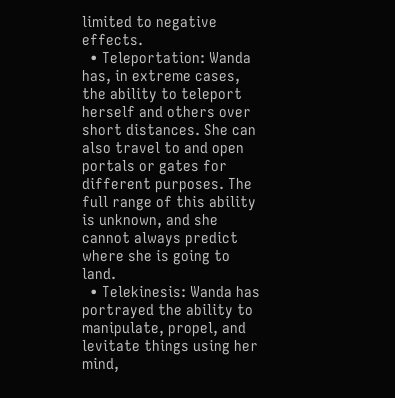limited to negative effects.
  • Teleportation: Wanda has, in extreme cases, the ability to teleport herself and others over short distances. She can also travel to and open portals or gates for different purposes. The full range of this ability is unknown, and she cannot always predict where she is going to land.
  • Telekinesis: Wanda has portrayed the ability to manipulate, propel, and levitate things using her mind,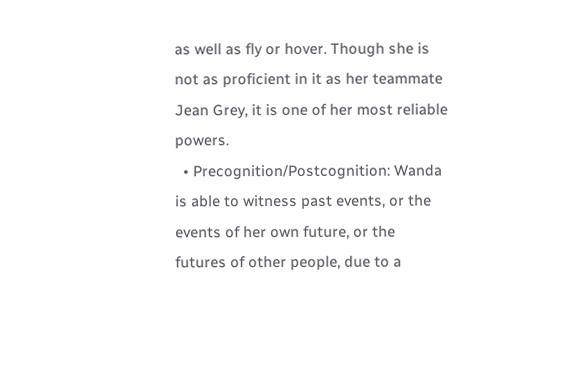as well as fly or hover. Though she is not as proficient in it as her teammate Jean Grey, it is one of her most reliable powers.
  • Precognition/Postcognition: Wanda is able to witness past events, or the events of her own future, or the futures of other people, due to a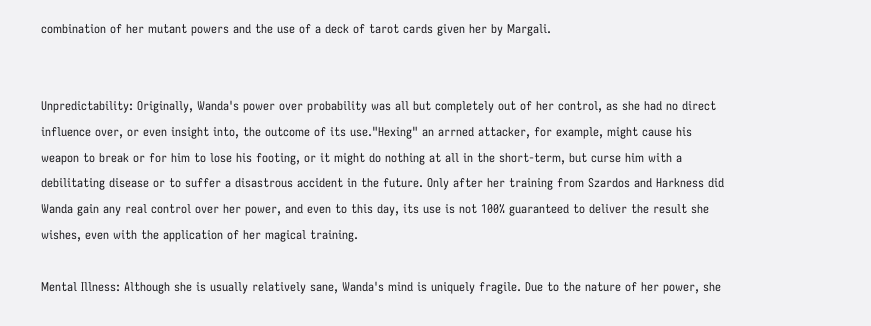combination of her mutant powers and the use of a deck of tarot cards given her by Margali.


Unpredictability: Originally, Wanda's power over probability was all but completely out of her control, as she had no direct influence over, or even insight into, the outcome of its use."Hexing" an arrned attacker, for example, might cause his weapon to break or for him to lose his footing, or it might do nothing at all in the short-term, but curse him with a debilitating disease or to suffer a disastrous accident in the future. Only after her training from Szardos and Harkness did Wanda gain any real control over her power, and even to this day, its use is not 100% guaranteed to deliver the result she wishes, even with the application of her magical training.

Mental Illness: Although she is usually relatively sane, Wanda's mind is uniquely fragile. Due to the nature of her power, she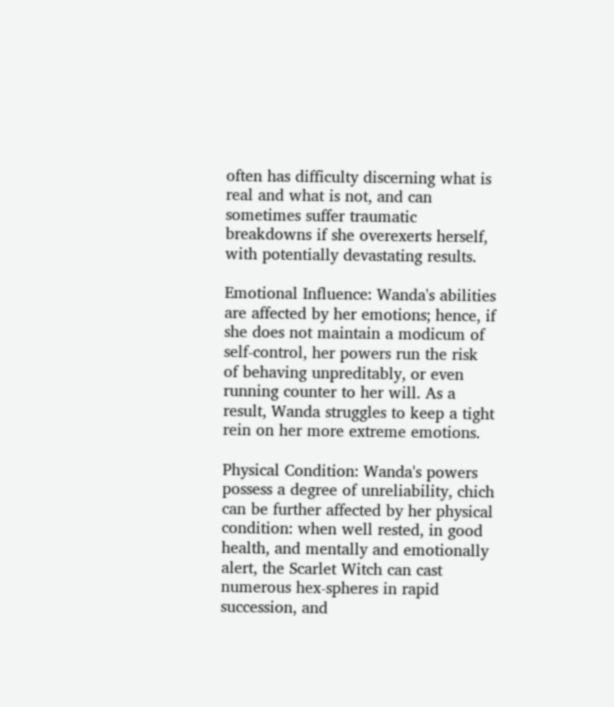often has difficulty discerning what is real and what is not, and can sometimes suffer traumatic breakdowns if she overexerts herself, with potentially devastating results.

Emotional Influence: Wanda's abilities are affected by her emotions; hence, if she does not maintain a modicum of self-control, her powers run the risk of behaving unpreditably, or even running counter to her will. As a result, Wanda struggles to keep a tight rein on her more extreme emotions.

Physical Condition: Wanda's powers possess a degree of unreliability, chich can be further affected by her physical condition: when well rested, in good health, and mentally and emotionally alert, the Scarlet Witch can cast numerous hex-spheres in rapid succession, and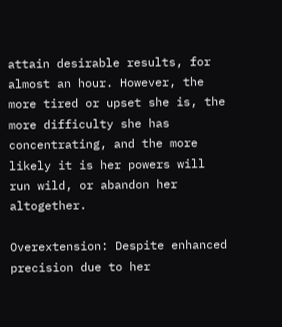attain desirable results, for almost an hour. However, the more tired or upset she is, the more difficulty she has concentrating, and the more likely it is her powers will run wild, or abandon her altogether.

Overextension: Despite enhanced precision due to her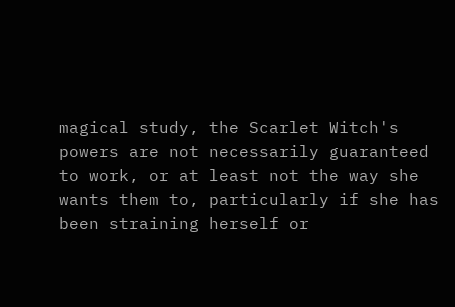magical study, the Scarlet Witch's powers are not necessarily guaranteed to work, or at least not the way she wants them to, particularly if she has been straining herself or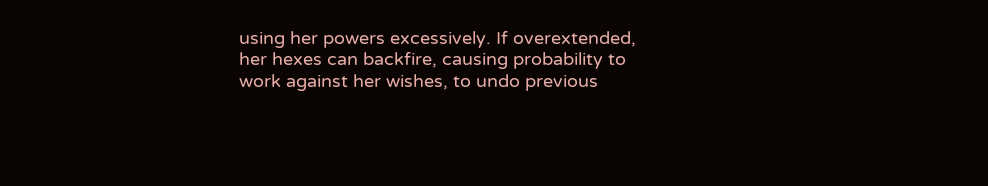using her powers excessively. If overextended, her hexes can backfire, causing probability to work against her wishes, to undo previous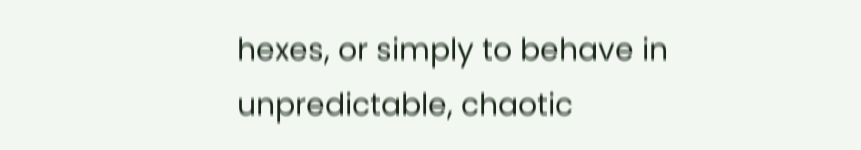hexes, or simply to behave in unpredictable, chaotic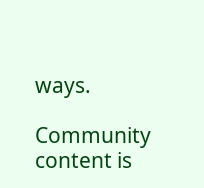ways.

Community content is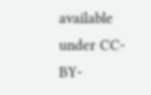available under CC-BY-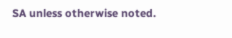SA unless otherwise noted.